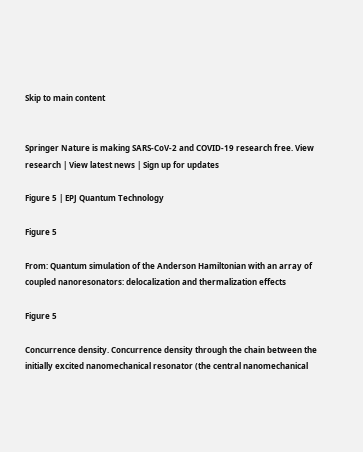Skip to main content


Springer Nature is making SARS-CoV-2 and COVID-19 research free. View research | View latest news | Sign up for updates

Figure 5 | EPJ Quantum Technology

Figure 5

From: Quantum simulation of the Anderson Hamiltonian with an array of coupled nanoresonators: delocalization and thermalization effects

Figure 5

Concurrence density. Concurrence density through the chain between the initially excited nanomechanical resonator (the central nanomechanical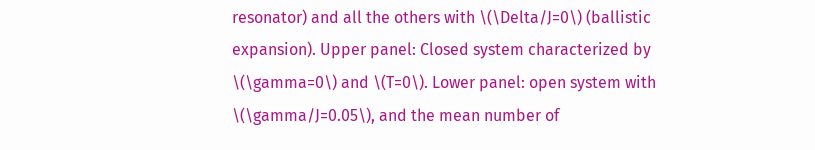resonator) and all the others with \(\Delta/J=0\) (ballistic expansion). Upper panel: Closed system characterized by \(\gamma=0\) and \(T=0\). Lower panel: open system with \(\gamma/J=0.05\), and the mean number of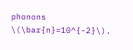phonons \(\bar{n}=10^{-2}\).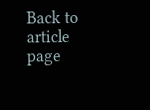Back to article page